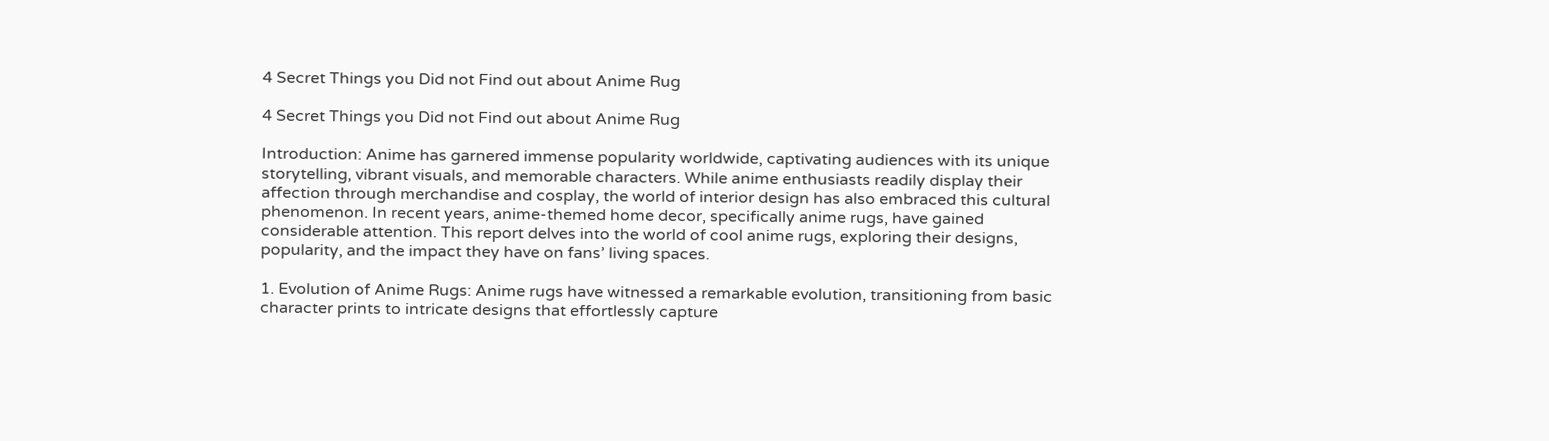4 Secret Things you Did not Find out about Anime Rug

4 Secret Things you Did not Find out about Anime Rug

Introduction: Anime has garnered immense popularity worldwide, captivating audiences with its unique storytelling, vibrant visuals, and memorable characters. While anime enthusiasts readily display their affection through merchandise and cosplay, the world of interior design has also embraced this cultural phenomenon. In recent years, anime-themed home decor, specifically anime rugs, have gained considerable attention. This report delves into the world of cool anime rugs, exploring their designs, popularity, and the impact they have on fans’ living spaces.

1. Evolution of Anime Rugs: Anime rugs have witnessed a remarkable evolution, transitioning from basic character prints to intricate designs that effortlessly capture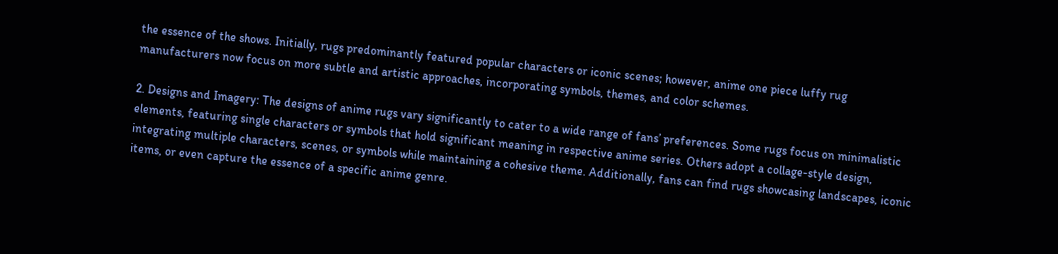the essence of the shows. Initially, rugs predominantly featured popular characters or iconic scenes; however, anime one piece luffy rug manufacturers now focus on more subtle and artistic approaches, incorporating symbols, themes, and color schemes.

2. Designs and Imagery: The designs of anime rugs vary significantly to cater to a wide range of fans’ preferences. Some rugs focus on minimalistic elements, featuring single characters or symbols that hold significant meaning in respective anime series. Others adopt a collage-style design, integrating multiple characters, scenes, or symbols while maintaining a cohesive theme. Additionally, fans can find rugs showcasing landscapes, iconic items, or even capture the essence of a specific anime genre.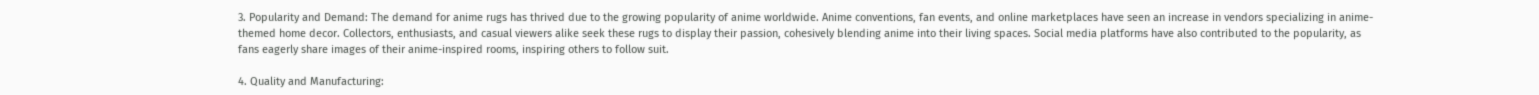3. Popularity and Demand: The demand for anime rugs has thrived due to the growing popularity of anime worldwide. Anime conventions, fan events, and online marketplaces have seen an increase in vendors specializing in anime-themed home decor. Collectors, enthusiasts, and casual viewers alike seek these rugs to display their passion, cohesively blending anime into their living spaces. Social media platforms have also contributed to the popularity, as fans eagerly share images of their anime-inspired rooms, inspiring others to follow suit.

4. Quality and Manufacturing: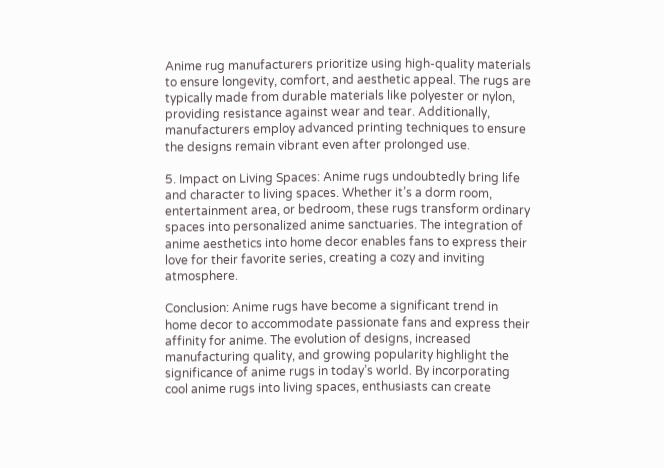Anime rug manufacturers prioritize using high-quality materials to ensure longevity, comfort, and aesthetic appeal. The rugs are typically made from durable materials like polyester or nylon, providing resistance against wear and tear. Additionally, manufacturers employ advanced printing techniques to ensure the designs remain vibrant even after prolonged use.

5. Impact on Living Spaces: Anime rugs undoubtedly bring life and character to living spaces. Whether it’s a dorm room, entertainment area, or bedroom, these rugs transform ordinary spaces into personalized anime sanctuaries. The integration of anime aesthetics into home decor enables fans to express their love for their favorite series, creating a cozy and inviting atmosphere.

Conclusion: Anime rugs have become a significant trend in home decor to accommodate passionate fans and express their affinity for anime. The evolution of designs, increased manufacturing quality, and growing popularity highlight the significance of anime rugs in today’s world. By incorporating cool anime rugs into living spaces, enthusiasts can create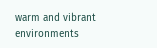warm and vibrant environments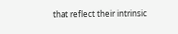that reflect their intrinsic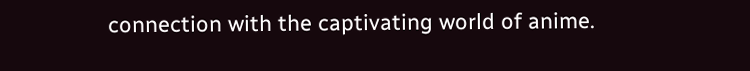connection with the captivating world of anime.